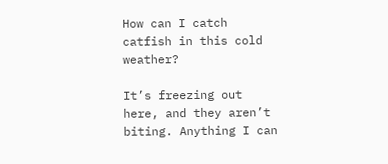How can I catch catfish in this cold weather?

It’s freezing out here, and they aren’t biting. Anything I can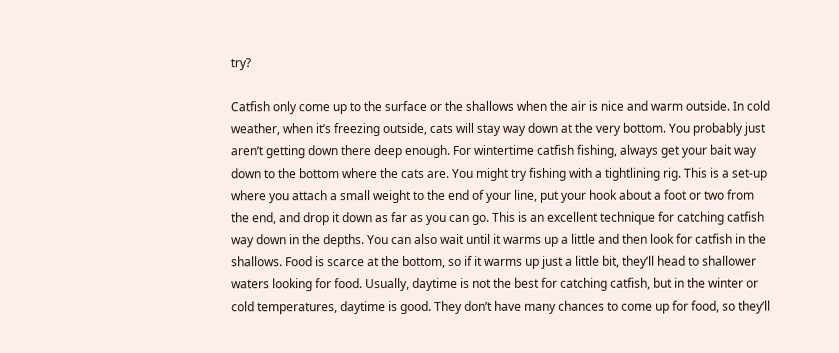try?

Catfish only come up to the surface or the shallows when the air is nice and warm outside. In cold weather, when it’s freezing outside, cats will stay way down at the very bottom. You probably just aren’t getting down there deep enough. For wintertime catfish fishing, always get your bait way down to the bottom where the cats are. You might try fishing with a tightlining rig. This is a set-up where you attach a small weight to the end of your line, put your hook about a foot or two from the end, and drop it down as far as you can go. This is an excellent technique for catching catfish way down in the depths. You can also wait until it warms up a little and then look for catfish in the shallows. Food is scarce at the bottom, so if it warms up just a little bit, they’ll head to shallower waters looking for food. Usually, daytime is not the best for catching catfish, but in the winter or cold temperatures, daytime is good. They don’t have many chances to come up for food, so they’ll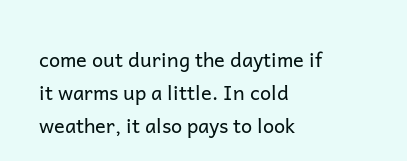come out during the daytime if it warms up a little. In cold weather, it also pays to look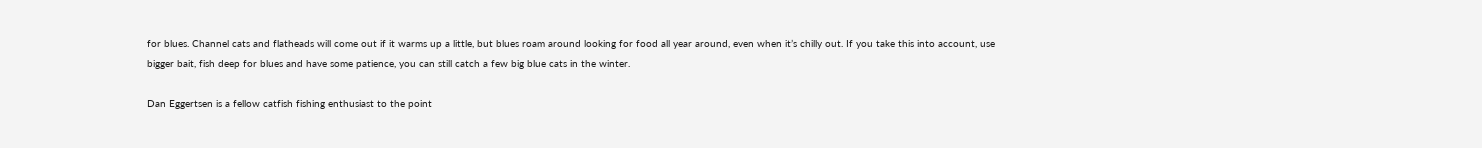for blues. Channel cats and flatheads will come out if it warms up a little, but blues roam around looking for food all year around, even when it’s chilly out. If you take this into account, use bigger bait, fish deep for blues and have some patience, you can still catch a few big blue cats in the winter.

Dan Eggertsen is a fellow catfish fishing enthusiast to the point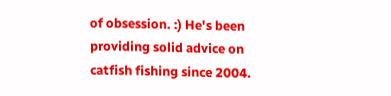of obsession. :) He's been providing solid advice on catfish fishing since 2004.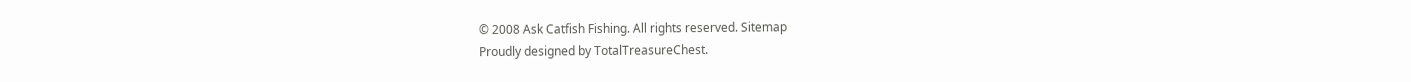© 2008 Ask Catfish Fishing. All rights reserved. Sitemap
Proudly designed by TotalTreasureChest.